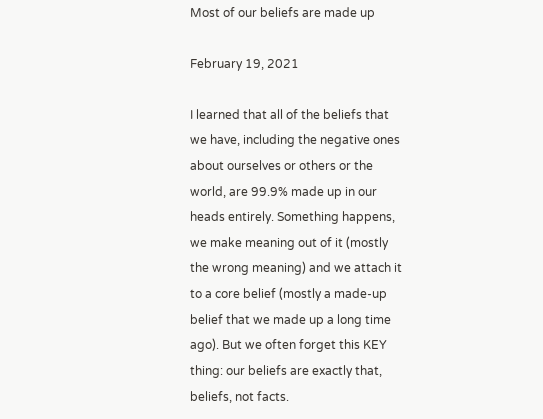Most of our beliefs are made up

February 19, 2021

I learned that all of the beliefs that we have, including the negative ones about ourselves or others or the world, are 99.9% made up in our heads entirely. Something happens, we make meaning out of it (mostly the wrong meaning) and we attach it to a core belief (mostly a made-up belief that we made up a long time ago). But we often forget this KEY thing: our beliefs are exactly that, beliefs, not facts.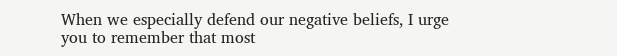When we especially defend our negative beliefs, I urge you to remember that most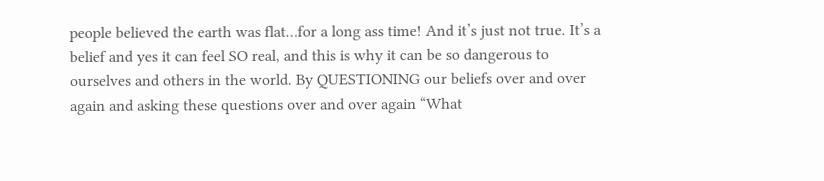people believed the earth was flat…for a long ass time! And it’s just not true. It’s a belief and yes it can feel SO real, and this is why it can be so dangerous to ourselves and others in the world. By QUESTIONING our beliefs over and over again and asking these questions over and over again “What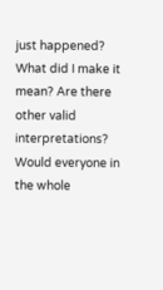just happened? What did I make it mean? Are there other valid interpretations? Would everyone in the whole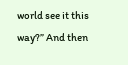world see it this way?” And then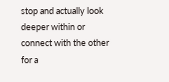stop and actually look deeper within or connect with the other for a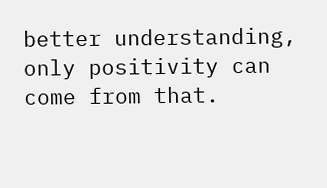better understanding, only positivity can come from that.